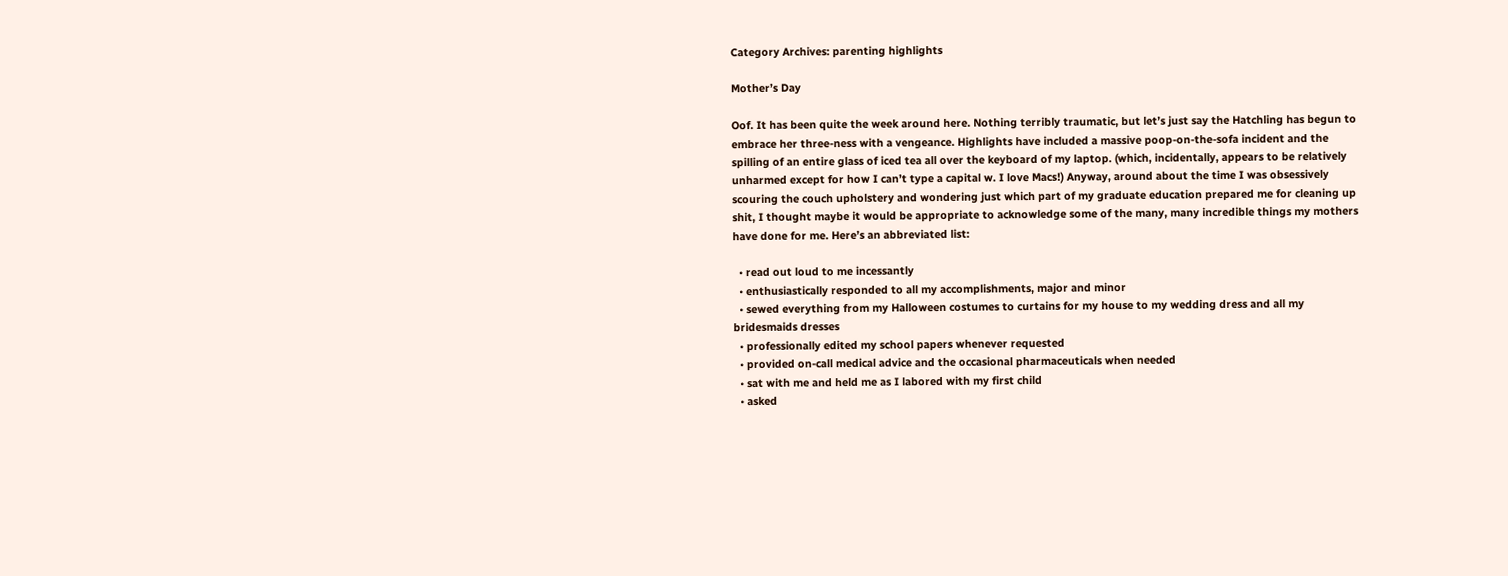Category Archives: parenting highlights

Mother’s Day

Oof. It has been quite the week around here. Nothing terribly traumatic, but let’s just say the Hatchling has begun to embrace her three-ness with a vengeance. Highlights have included a massive poop-on-the-sofa incident and the spilling of an entire glass of iced tea all over the keyboard of my laptop. (which, incidentally, appears to be relatively unharmed except for how I can’t type a capital w. I love Macs!) Anyway, around about the time I was obsessively scouring the couch upholstery and wondering just which part of my graduate education prepared me for cleaning up shit, I thought maybe it would be appropriate to acknowledge some of the many, many incredible things my mothers have done for me. Here’s an abbreviated list:

  • read out loud to me incessantly
  • enthusiastically responded to all my accomplishments, major and minor
  • sewed everything from my Halloween costumes to curtains for my house to my wedding dress and all my bridesmaids dresses
  • professionally edited my school papers whenever requested
  • provided on-call medical advice and the occasional pharmaceuticals when needed
  • sat with me and held me as I labored with my first child
  • asked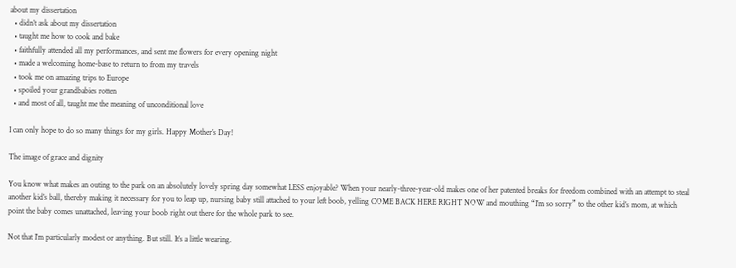about my dissertation
  • didn’t ask about my dissertation
  • taught me how to cook and bake
  • faithfully attended all my performances, and sent me flowers for every opening night
  • made a welcoming home-base to return to from my travels
  • took me on amazing trips to Europe
  • spoiled your grandbabies rotten
  • and most of all, taught me the meaning of unconditional love

I can only hope to do so many things for my girls. Happy Mother’s Day!

The image of grace and dignity

You know what makes an outing to the park on an absolutely lovely spring day somewhat LESS enjoyable? When your nearly-three-year-old makes one of her patented breaks for freedom combined with an attempt to steal another kid’s ball, thereby making it necessary for you to leap up, nursing baby still attached to your left boob, yelling COME BACK HERE RIGHT NOW and mouthing “I’m so sorry” to the other kid’s mom, at which point the baby comes unattached, leaving your boob right out there for the whole park to see.

Not that I’m particularly modest or anything. But still. It’s a little wearing.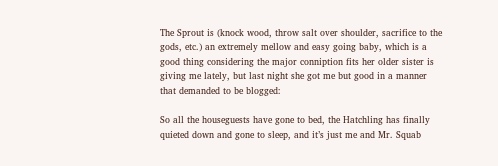The Sprout is (knock wood, throw salt over shoulder, sacrifice to the gods, etc.) an extremely mellow and easy going baby, which is a good thing considering the major conniption fits her older sister is giving me lately, but last night she got me but good in a manner that demanded to be blogged:

So all the houseguests have gone to bed, the Hatchling has finally quieted down and gone to sleep, and it’s just me and Mr. Squab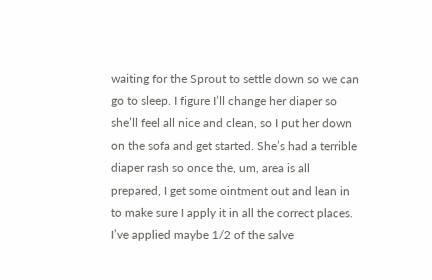waiting for the Sprout to settle down so we can go to sleep. I figure I’ll change her diaper so she’ll feel all nice and clean, so I put her down on the sofa and get started. She’s had a terrible diaper rash so once the, um, area is all prepared, I get some ointment out and lean in to make sure I apply it in all the correct places. I’ve applied maybe 1/2 of the salve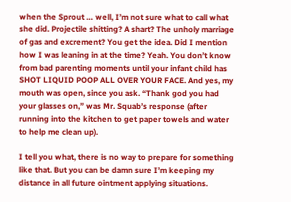when the Sprout … well, I’m not sure what to call what she did. Projectile shitting? A shart? The unholy marriage of gas and excrement? You get the idea. Did I mention how I was leaning in at the time? Yeah. You don’t know from bad parenting moments until your infant child has SHOT LIQUID POOP ALL OVER YOUR FACE. And yes, my mouth was open, since you ask. “Thank god you had your glasses on,” was Mr. Squab’s response (after running into the kitchen to get paper towels and water to help me clean up).

I tell you what, there is no way to prepare for something like that. But you can be damn sure I’m keeping my distance in all future ointment applying situations.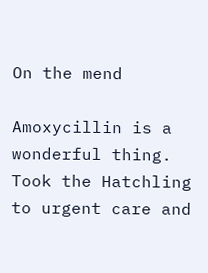On the mend

Amoxycillin is a wonderful thing. Took the Hatchling to urgent care and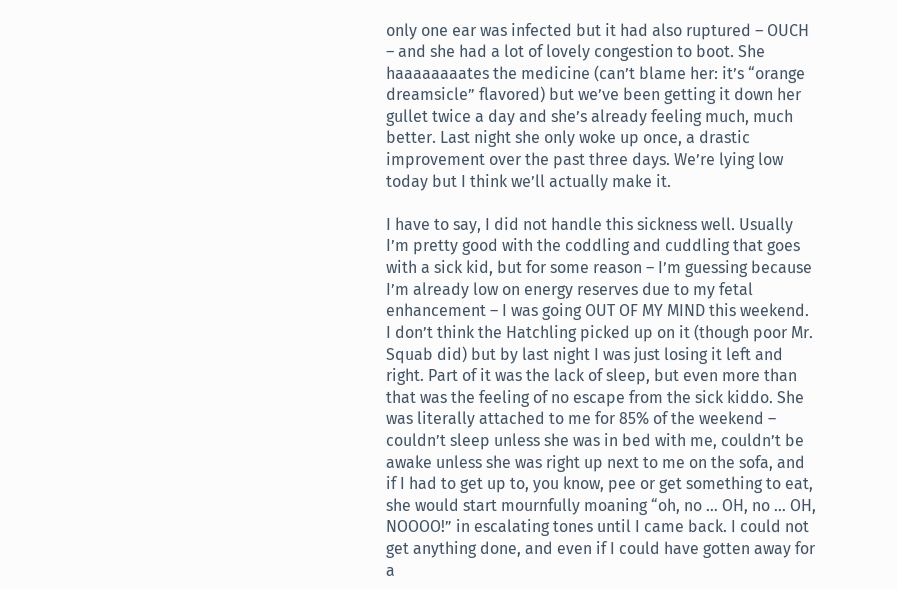only one ear was infected but it had also ruptured – OUCH – and she had a lot of lovely congestion to boot. She haaaaaaaates the medicine (can’t blame her: it’s “orange dreamsicle” flavored) but we’ve been getting it down her gullet twice a day and she’s already feeling much, much better. Last night she only woke up once, a drastic improvement over the past three days. We’re lying low today but I think we’ll actually make it.

I have to say, I did not handle this sickness well. Usually I’m pretty good with the coddling and cuddling that goes with a sick kid, but for some reason – I’m guessing because I’m already low on energy reserves due to my fetal enhancement – I was going OUT OF MY MIND this weekend. I don’t think the Hatchling picked up on it (though poor Mr. Squab did) but by last night I was just losing it left and right. Part of it was the lack of sleep, but even more than that was the feeling of no escape from the sick kiddo. She was literally attached to me for 85% of the weekend – couldn’t sleep unless she was in bed with me, couldn’t be awake unless she was right up next to me on the sofa, and if I had to get up to, you know, pee or get something to eat, she would start mournfully moaning “oh, no … OH, no … OH, NOOOO!” in escalating tones until I came back. I could not get anything done, and even if I could have gotten away for a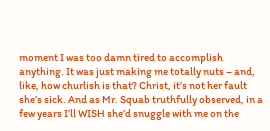moment I was too damn tired to accomplish anything. It was just making me totally nuts – and, like, how churlish is that? Christ, it’s not her fault she’s sick. And as Mr. Squab truthfully observed, in a few years I’ll WISH she’d snuggle with me on the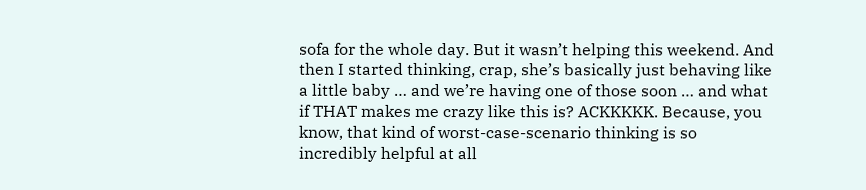sofa for the whole day. But it wasn’t helping this weekend. And then I started thinking, crap, she’s basically just behaving like a little baby … and we’re having one of those soon … and what if THAT makes me crazy like this is? ACKKKKK. Because, you know, that kind of worst-case-scenario thinking is so incredibly helpful at all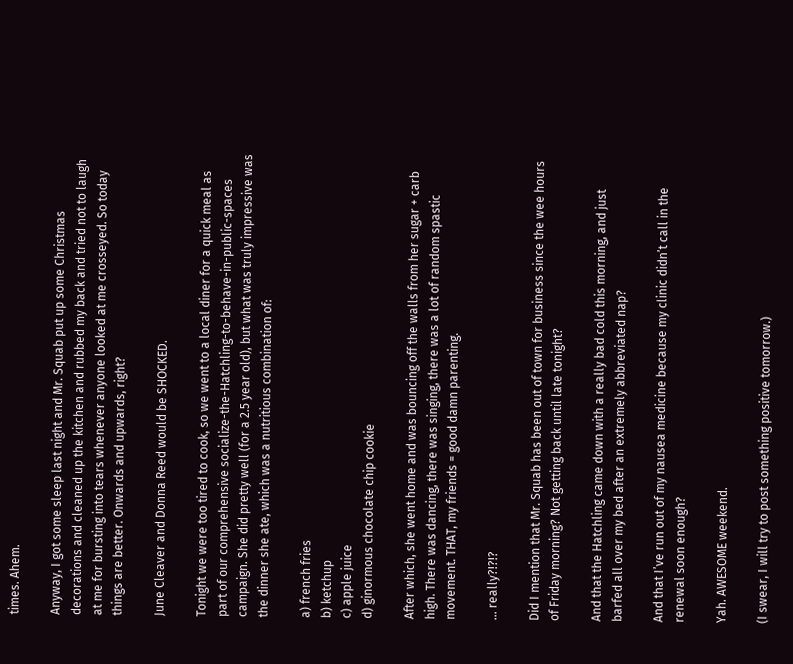times. Ahem.

Anyway, I got some sleep last night and Mr. Squab put up some Christmas decorations and cleaned up the kitchen and rubbed my back and tried not to laugh at me for bursting into tears whenever anyone looked at me crosseyed. So today things are better. Onwards and upwards, right?

June Cleaver and Donna Reed would be SHOCKED.

Tonight we were too tired to cook, so we went to a local diner for a quick meal as part of our comprehensive socialize-the-Hatchling-to-behave-in-public-spaces campaign. She did pretty well (for a 2.5 year old), but what was truly impressive was the dinner she ate, which was a nutritious combination of:

a) french fries
b) ketchup
c) apple juice
d) ginormous chocolate chip cookie

After which, she went home and was bouncing off the walls from her sugar + carb high. There was dancing, there was singing, there was a lot of random spastic movement. THAT, my friends = good damn parenting.

… really?!?!?

Did I mention that Mr. Squab has been out of town for business since the wee hours of Friday morning? Not getting back until late tonight?

And that the Hatchling came down with a really bad cold this morning, and just barfed all over my bed after an extremely abbreviated nap?

And that I’ve run out of my nausea medicine because my clinic didn’t call in the renewal soon enough?

Yah. AWESOME weekend.

(I swear, I will try to post something positive tomorrow.)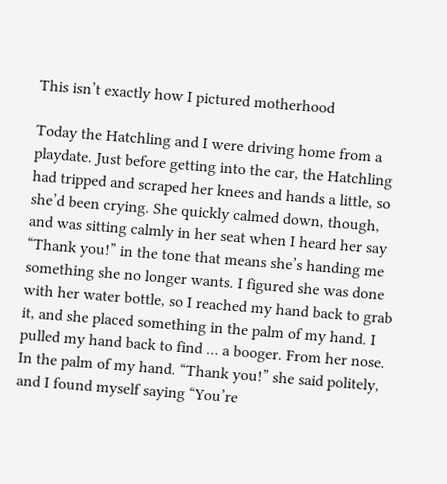This isn’t exactly how I pictured motherhood

Today the Hatchling and I were driving home from a playdate. Just before getting into the car, the Hatchling had tripped and scraped her knees and hands a little, so she’d been crying. She quickly calmed down, though, and was sitting calmly in her seat when I heard her say “Thank you!” in the tone that means she’s handing me something she no longer wants. I figured she was done with her water bottle, so I reached my hand back to grab it, and she placed something in the palm of my hand. I pulled my hand back to find … a booger. From her nose. In the palm of my hand. “Thank you!” she said politely, and I found myself saying “You’re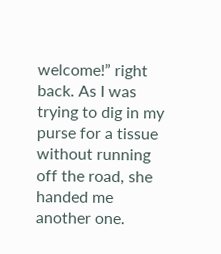welcome!” right back. As I was trying to dig in my purse for a tissue without running off the road, she handed me another one.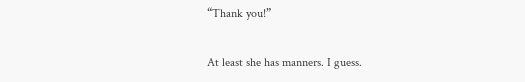“Thank you!”

At least she has manners. I guess.